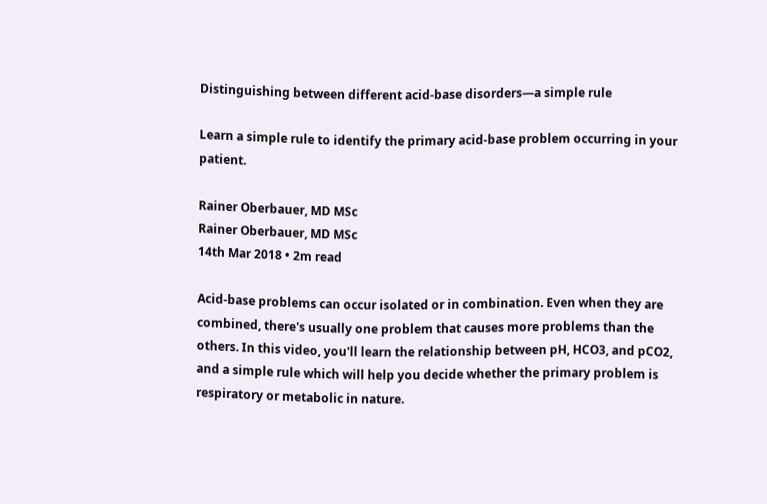Distinguishing between different acid-base disorders—a simple rule

Learn a simple rule to identify the primary acid-base problem occurring in your patient.

Rainer Oberbauer, MD MSc
Rainer Oberbauer, MD MSc
14th Mar 2018 • 2m read

Acid-base problems can occur isolated or in combination. Even when they are combined, there's usually one problem that causes more problems than the others. In this video, you'll learn the relationship between pH, HCO3, and pCO2, and a simple rule which will help you decide whether the primary problem is respiratory or metabolic in nature.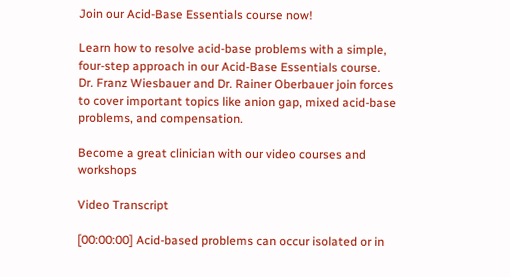Join our Acid-Base Essentials course now!

Learn how to resolve acid-base problems with a simple, four-step approach in our Acid-Base Essentials course. Dr. Franz Wiesbauer and Dr. Rainer Oberbauer join forces to cover important topics like anion gap, mixed acid-base problems, and compensation.

Become a great clinician with our video courses and workshops

Video Transcript

[00:00:00] Acid-based problems can occur isolated or in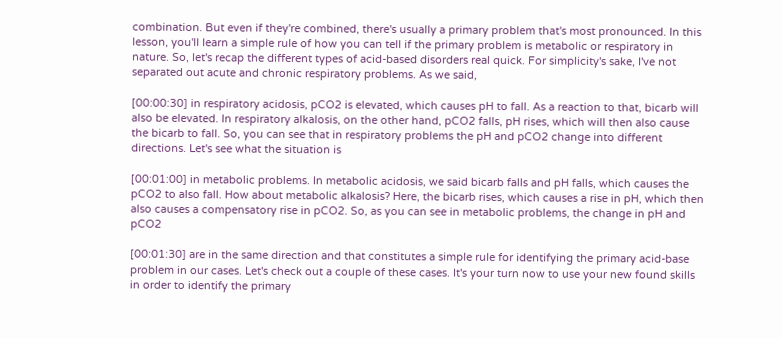combination. But even if they're combined, there's usually a primary problem that's most pronounced. In this lesson, you'll learn a simple rule of how you can tell if the primary problem is metabolic or respiratory in nature. So, let's recap the different types of acid-based disorders real quick. For simplicity's sake, I've not separated out acute and chronic respiratory problems. As we said,

[00:00:30] in respiratory acidosis, pCO2 is elevated, which causes pH to fall. As a reaction to that, bicarb will also be elevated. In respiratory alkalosis, on the other hand, pCO2 falls, pH rises, which will then also cause the bicarb to fall. So, you can see that in respiratory problems the pH and pCO2 change into different directions. Let's see what the situation is

[00:01:00] in metabolic problems. In metabolic acidosis, we said bicarb falls and pH falls, which causes the pCO2 to also fall. How about metabolic alkalosis? Here, the bicarb rises, which causes a rise in pH, which then also causes a compensatory rise in pCO2. So, as you can see in metabolic problems, the change in pH and pCO2

[00:01:30] are in the same direction and that constitutes a simple rule for identifying the primary acid-base problem in our cases. Let's check out a couple of these cases. It's your turn now to use your new found skills in order to identify the primary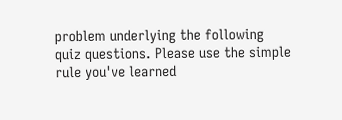problem underlying the following quiz questions. Please use the simple rule you've learned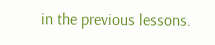in the previous lessons.